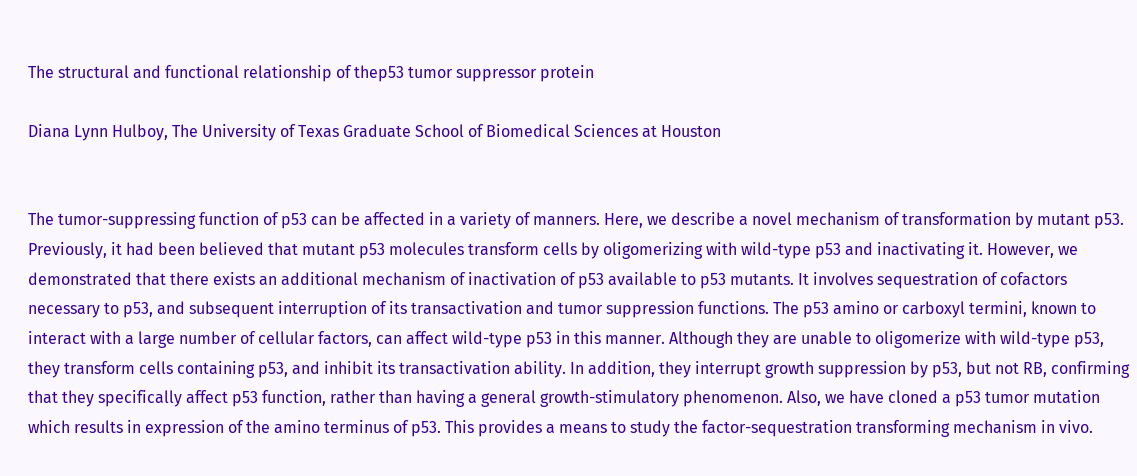The structural and functional relationship of thep53 tumor suppressor protein

Diana Lynn Hulboy, The University of Texas Graduate School of Biomedical Sciences at Houston


The tumor-suppressing function of p53 can be affected in a variety of manners. Here, we describe a novel mechanism of transformation by mutant p53. Previously, it had been believed that mutant p53 molecules transform cells by oligomerizing with wild-type p53 and inactivating it. However, we demonstrated that there exists an additional mechanism of inactivation of p53 available to p53 mutants. It involves sequestration of cofactors necessary to p53, and subsequent interruption of its transactivation and tumor suppression functions. The p53 amino or carboxyl termini, known to interact with a large number of cellular factors, can affect wild-type p53 in this manner. Although they are unable to oligomerize with wild-type p53, they transform cells containing p53, and inhibit its transactivation ability. In addition, they interrupt growth suppression by p53, but not RB, confirming that they specifically affect p53 function, rather than having a general growth-stimulatory phenomenon. Also, we have cloned a p53 tumor mutation which results in expression of the amino terminus of p53. This provides a means to study the factor-sequestration transforming mechanism in vivo.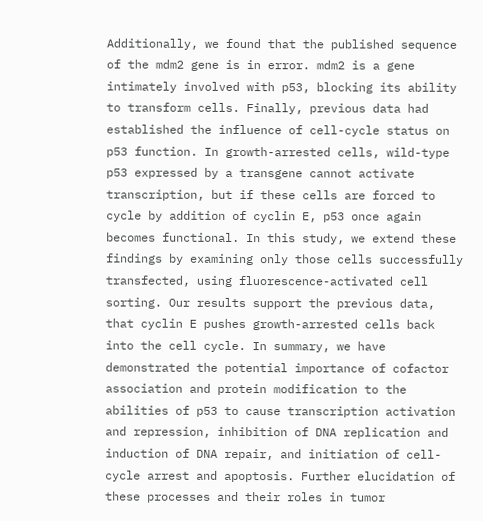Additionally, we found that the published sequence of the mdm2 gene is in error. mdm2 is a gene intimately involved with p53, blocking its ability to transform cells. Finally, previous data had established the influence of cell-cycle status on p53 function. In growth-arrested cells, wild-type p53 expressed by a transgene cannot activate transcription, but if these cells are forced to cycle by addition of cyclin E, p53 once again becomes functional. In this study, we extend these findings by examining only those cells successfully transfected, using fluorescence-activated cell sorting. Our results support the previous data, that cyclin E pushes growth-arrested cells back into the cell cycle. In summary, we have demonstrated the potential importance of cofactor association and protein modification to the abilities of p53 to cause transcription activation and repression, inhibition of DNA replication and induction of DNA repair, and initiation of cell-cycle arrest and apoptosis. Further elucidation of these processes and their roles in tumor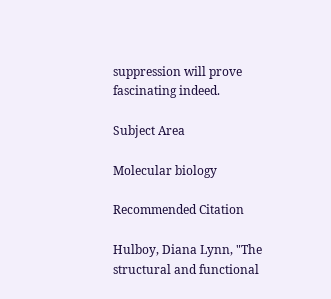suppression will prove fascinating indeed.

Subject Area

Molecular biology

Recommended Citation

Hulboy, Diana Lynn, "The structural and functional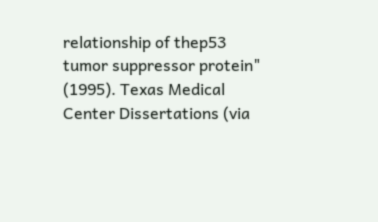relationship of thep53 tumor suppressor protein" (1995). Texas Medical Center Dissertations (via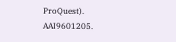ProQuest). AAI9601205.